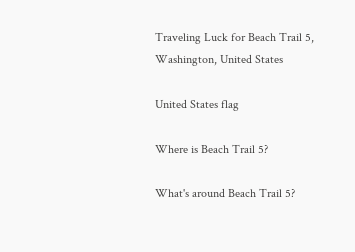Traveling Luck for Beach Trail 5, Washington, United States

United States flag

Where is Beach Trail 5?

What's around Beach Trail 5?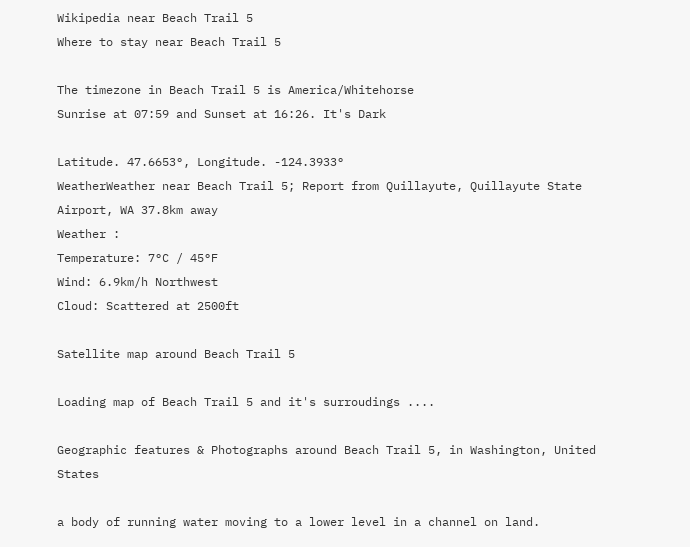Wikipedia near Beach Trail 5
Where to stay near Beach Trail 5

The timezone in Beach Trail 5 is America/Whitehorse
Sunrise at 07:59 and Sunset at 16:26. It's Dark

Latitude. 47.6653°, Longitude. -124.3933°
WeatherWeather near Beach Trail 5; Report from Quillayute, Quillayute State Airport, WA 37.8km away
Weather :
Temperature: 7°C / 45°F
Wind: 6.9km/h Northwest
Cloud: Scattered at 2500ft

Satellite map around Beach Trail 5

Loading map of Beach Trail 5 and it's surroudings ....

Geographic features & Photographs around Beach Trail 5, in Washington, United States

a body of running water moving to a lower level in a channel on land.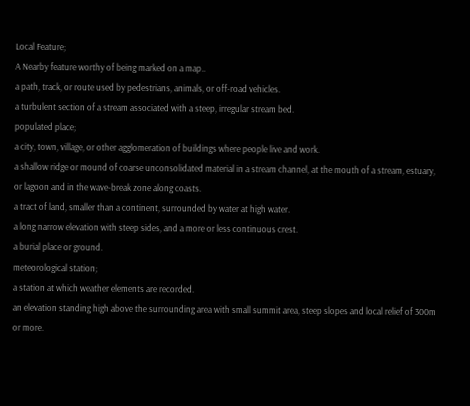Local Feature;
A Nearby feature worthy of being marked on a map..
a path, track, or route used by pedestrians, animals, or off-road vehicles.
a turbulent section of a stream associated with a steep, irregular stream bed.
populated place;
a city, town, village, or other agglomeration of buildings where people live and work.
a shallow ridge or mound of coarse unconsolidated material in a stream channel, at the mouth of a stream, estuary, or lagoon and in the wave-break zone along coasts.
a tract of land, smaller than a continent, surrounded by water at high water.
a long narrow elevation with steep sides, and a more or less continuous crest.
a burial place or ground.
meteorological station;
a station at which weather elements are recorded.
an elevation standing high above the surrounding area with small summit area, steep slopes and local relief of 300m or more.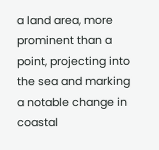a land area, more prominent than a point, projecting into the sea and marking a notable change in coastal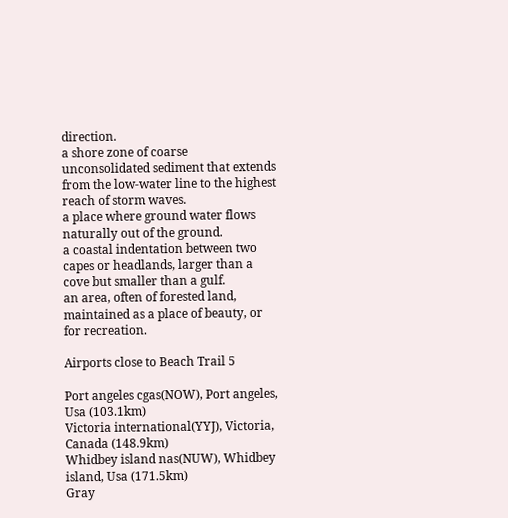direction.
a shore zone of coarse unconsolidated sediment that extends from the low-water line to the highest reach of storm waves.
a place where ground water flows naturally out of the ground.
a coastal indentation between two capes or headlands, larger than a cove but smaller than a gulf.
an area, often of forested land, maintained as a place of beauty, or for recreation.

Airports close to Beach Trail 5

Port angeles cgas(NOW), Port angeles, Usa (103.1km)
Victoria international(YYJ), Victoria, Canada (148.9km)
Whidbey island nas(NUW), Whidbey island, Usa (171.5km)
Gray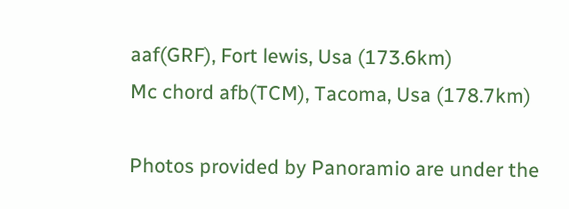aaf(GRF), Fort lewis, Usa (173.6km)
Mc chord afb(TCM), Tacoma, Usa (178.7km)

Photos provided by Panoramio are under the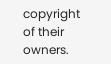copyright of their owners.